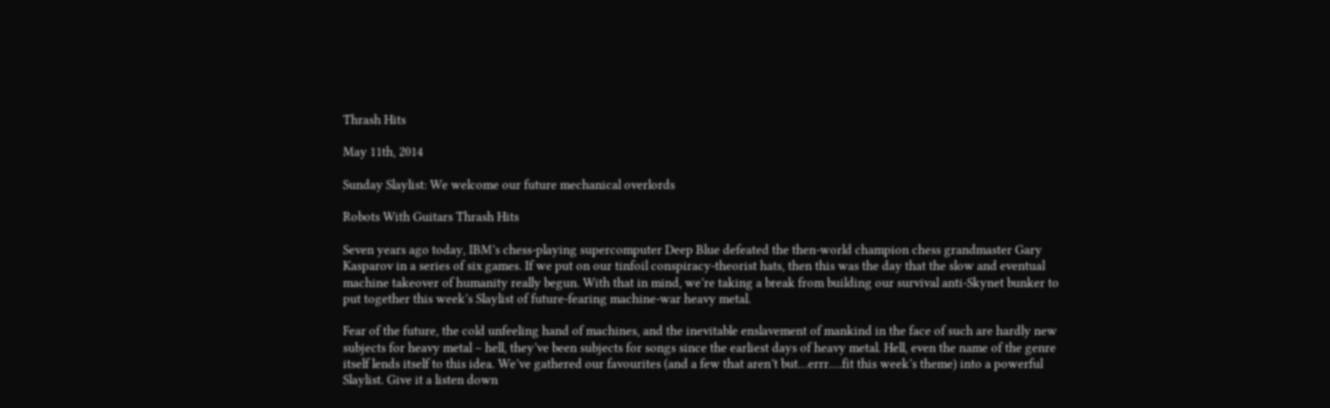Thrash Hits

May 11th, 2014

Sunday Slaylist: We welcome our future mechanical overlords

Robots With Guitars Thrash Hits

Seven years ago today, IBM’s chess-playing supercomputer Deep Blue defeated the then-world champion chess grandmaster Gary Kasparov in a series of six games. If we put on our tinfoil conspiracy-theorist hats, then this was the day that the slow and eventual machine takeover of humanity really begun. With that in mind, we’re taking a break from building our survival anti-Skynet bunker to put together this week’s Slaylist of future-fearing machine-war heavy metal.

Fear of the future, the cold unfeeling hand of machines, and the inevitable enslavement of mankind in the face of such are hardly new subjects for heavy metal – hell, they’ve been subjects for songs since the earliest days of heavy metal. Hell, even the name of the genre itself lends itself to this idea. We’ve gathered our favourites (and a few that aren’t but…errr….fit this week’s theme) into a powerful Slaylist. Give it a listen down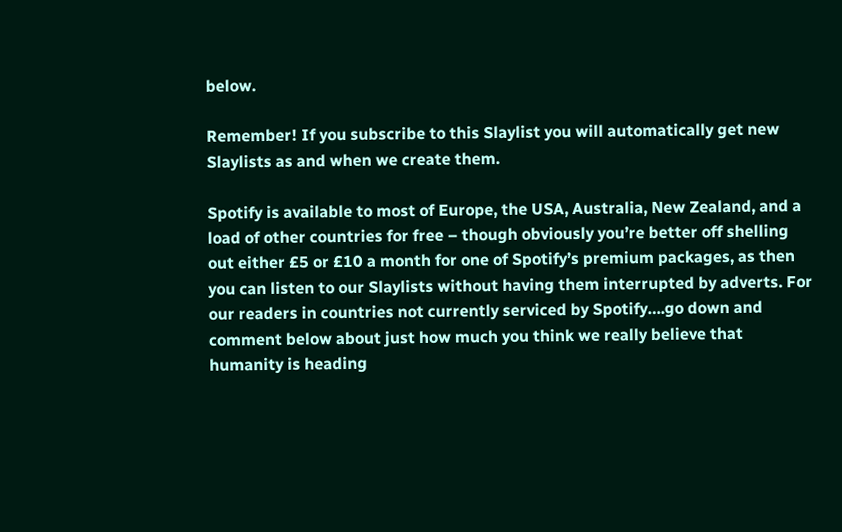below.

Remember! If you subscribe to this Slaylist you will automatically get new Slaylists as and when we create them.

Spotify is available to most of Europe, the USA, Australia, New Zealand, and a load of other countries for free – though obviously you’re better off shelling out either £5 or £10 a month for one of Spotify’s premium packages, as then you can listen to our Slaylists without having them interrupted by adverts. For our readers in countries not currently serviced by Spotify….go down and comment below about just how much you think we really believe that humanity is heading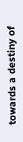towards a destiny of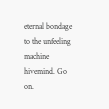eternal bondage to the unfeeling machine hivemind. Go on.